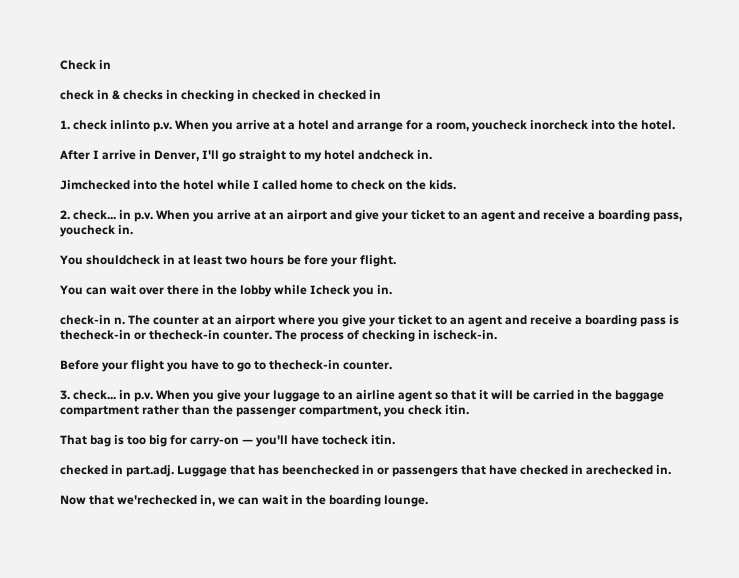Check in

check in & checks in checking in checked in checked in

1. check inlinto p.v. When you arrive at a hotel and arrange for a room, youcheck inorcheck into the hotel.

After I arrive in Denver, I'll go straight to my hotel andcheck in.

Jimchecked into the hotel while I called home to check on the kids.

2. check... in p.v. When you arrive at an airport and give your ticket to an agent and receive a boarding pass, youcheck in.

You shouldcheck in at least two hours be fore your flight.

You can wait over there in the lobby while Icheck you in.

check-in n. The counter at an airport where you give your ticket to an agent and receive a boarding pass is thecheck-in or thecheck-in counter. The process of checking in ischeck-in.

Before your flight you have to go to thecheck-in counter.

3. check... in p.v. When you give your luggage to an airline agent so that it will be carried in the baggage compartment rather than the passenger compartment, you check itin.

That bag is too big for carry-on — you'll have tocheck itin.

checked in part.adj. Luggage that has beenchecked in or passengers that have checked in arechecked in.

Now that we'rechecked in, we can wait in the boarding lounge.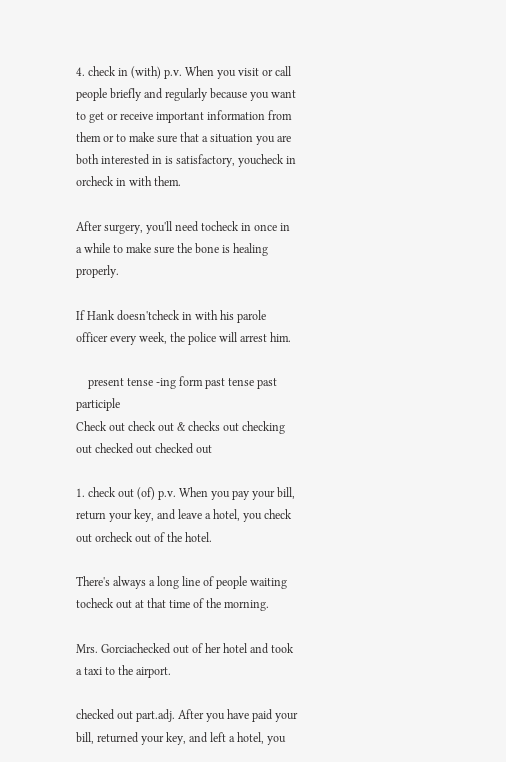4. check in (with) p.v. When you visit or call people briefly and regularly because you want to get or receive important information from them or to make sure that a situation you are both interested in is satisfactory, youcheck in orcheck in with them.

After surgery, you'll need tocheck in once in a while to make sure the bone is healing properly.

If Hank doesn'tcheck in with his parole officer every week, the police will arrest him.

    present tense -ing form past tense past participle
Check out check out & checks out checking out checked out checked out

1. check out (of) p.v. When you pay your bill, return your key, and leave a hotel, you check out orcheck out of the hotel.

There's always a long line of people waiting tocheck out at that time of the morning.

Mrs. Gorciachecked out of her hotel and took a taxi to the airport.

checked out part.adj. After you have paid your bill, returned your key, and left a hotel, you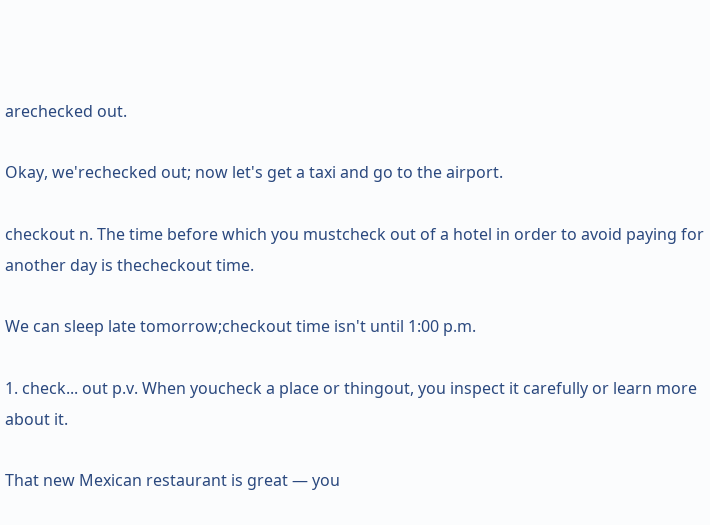arechecked out.

Okay, we'rechecked out; now let's get a taxi and go to the airport.

checkout n. The time before which you mustcheck out of a hotel in order to avoid paying for another day is thecheckout time.

We can sleep late tomorrow;checkout time isn't until 1:00 p.m.

1. check... out p.v. When youcheck a place or thingout, you inspect it carefully or learn more about it.

That new Mexican restaurant is great — you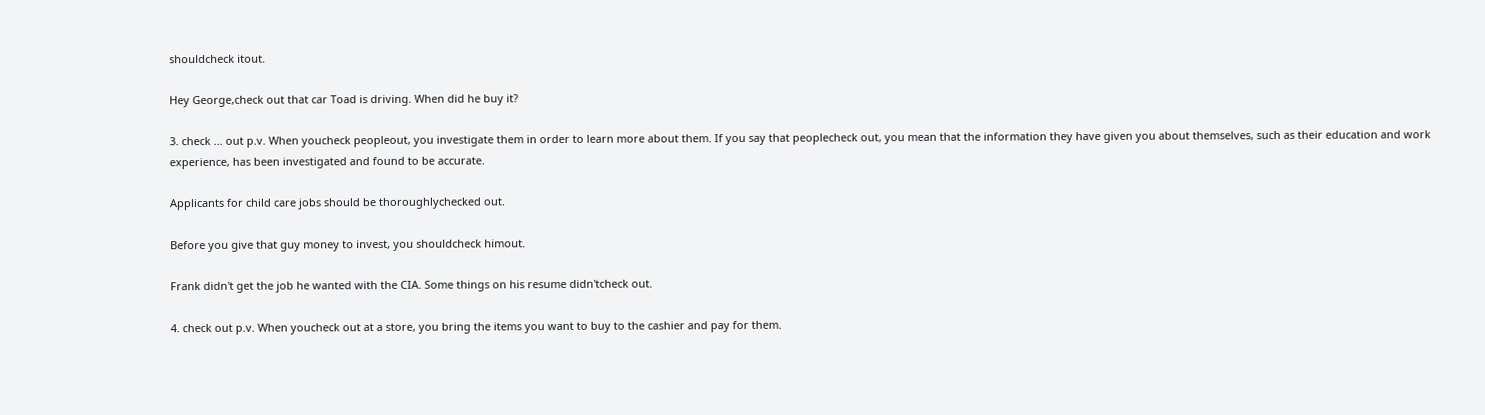shouldcheck itout.

Hey George,check out that car Toad is driving. When did he buy it?

3. check ... out p.v. When youcheck peopleout, you investigate them in order to learn more about them. If you say that peoplecheck out, you mean that the information they have given you about themselves, such as their education and work experience, has been investigated and found to be accurate.

Applicants for child care jobs should be thoroughlychecked out.

Before you give that guy money to invest, you shouldcheck himout.

Frank didn't get the job he wanted with the CIA. Some things on his resume didn'tcheck out.

4. check out p.v. When youcheck out at a store, you bring the items you want to buy to the cashier and pay for them.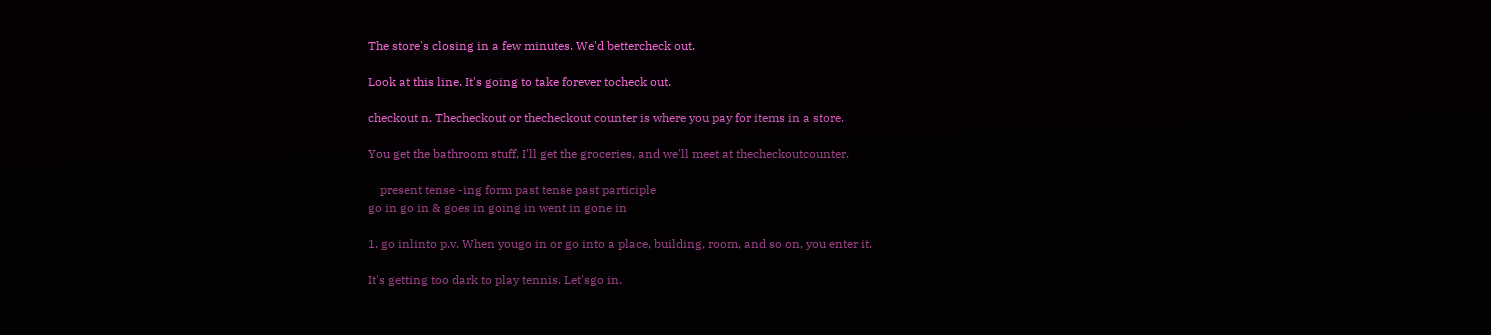The store's closing in a few minutes. We'd bettercheck out.

Look at this line. It's going to take forever tocheck out.

checkout n. Thecheckout or thecheckout counter is where you pay for items in a store.

You get the bathroom stuff, I'll get the groceries, and we'll meet at thecheckoutcounter.

    present tense -ing form past tense past participle
go in go in & goes in going in went in gone in

1. go inlinto p.v. When yougo in or go into a place, building, room, and so on, you enter it.

It's getting too dark to play tennis. Let'sgo in.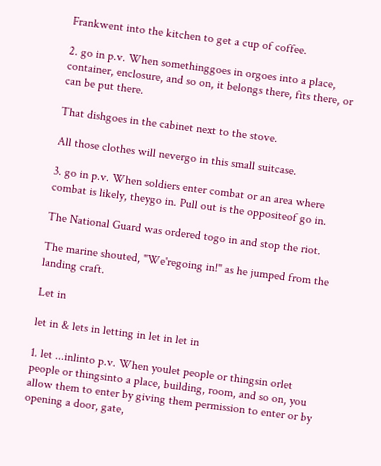Frankwent into the kitchen to get a cup of coffee.

2. go in p.v. When somethinggoes in orgoes into a place, container, enclosure, and so on, it belongs there, fits there, or can be put there.

That dishgoes in the cabinet next to the stove.

All those clothes will nevergo in this small suitcase.

3. go in p.v. When soldiers enter combat or an area where combat is likely, theygo in. Pull out is the oppositeof go in.

The National Guard was ordered togo in and stop the riot.

The marine shouted, "We'regoing in!" as he jumped from the landing craft.

Let in

let in & lets in letting in let in let in

1. let ...inlinto p.v. When youlet people or thingsin orlet people or thingsinto a place, building, room, and so on, you allow them to enter by giving them permission to enter or by opening a door, gate,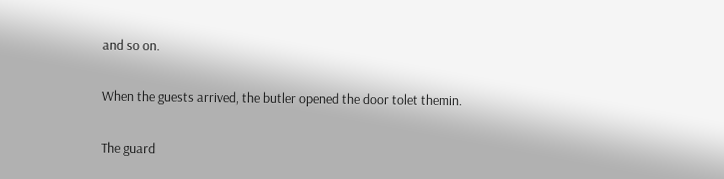and so on.

When the guests arrived, the butler opened the door tolet themin.

The guard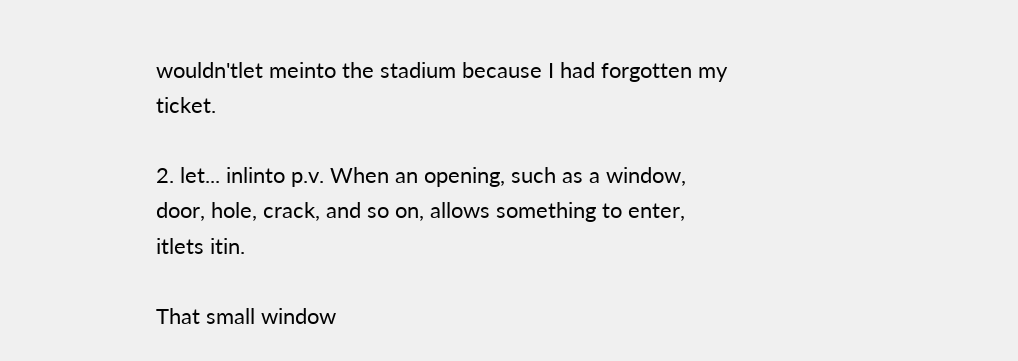wouldn'tlet meinto the stadium because I had forgotten my ticket.

2. let... inlinto p.v. When an opening, such as a window, door, hole, crack, and so on, allows something to enter, itlets itin.

That small window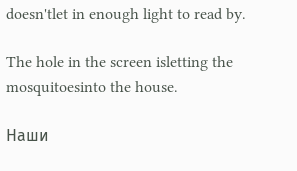doesn'tlet in enough light to read by.

The hole in the screen isletting the mosquitoesinto the house.

Наши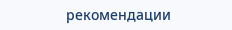рекомендации